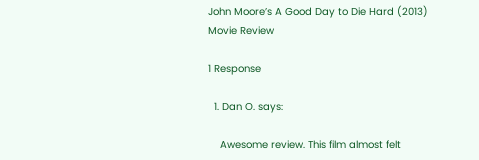John Moore’s A Good Day to Die Hard (2013) Movie Review

1 Response

  1. Dan O. says:

    Awesome review. This film almost felt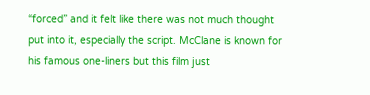“forced” and it felt like there was not much thought put into it, especially the script. McClane is known for his famous one-liners but this film just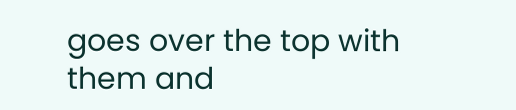goes over the top with them and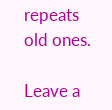repeats old ones.

Leave a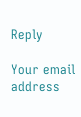Reply

Your email address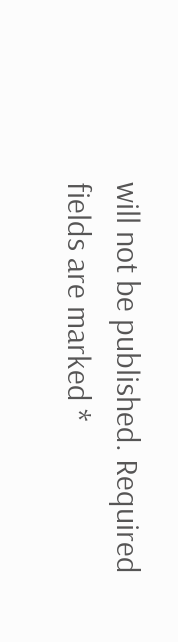will not be published. Required fields are marked *